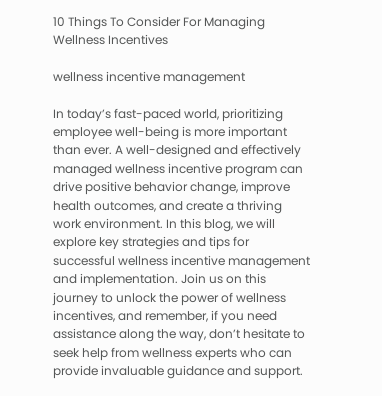10 Things To Consider For Managing Wellness Incentives

wellness incentive management

In today’s fast-paced world, prioritizing employee well-being is more important than ever. A well-designed and effectively managed wellness incentive program can drive positive behavior change, improve health outcomes, and create a thriving work environment. In this blog, we will explore key strategies and tips for successful wellness incentive management and implementation. Join us on this journey to unlock the power of wellness incentives, and remember, if you need assistance along the way, don’t hesitate to seek help from wellness experts who can provide invaluable guidance and support.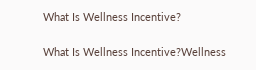What Is Wellness Incentive?

What Is Wellness Incentive?Wellness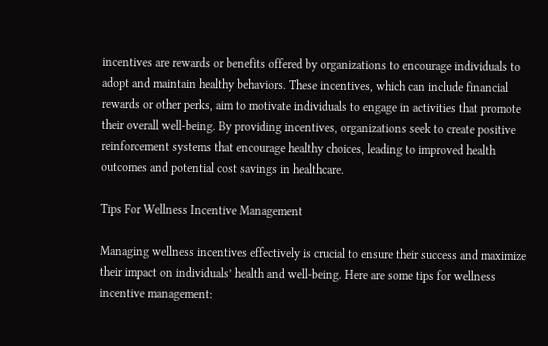incentives are rewards or benefits offered by organizations to encourage individuals to adopt and maintain healthy behaviors. These incentives, which can include financial rewards or other perks, aim to motivate individuals to engage in activities that promote their overall well-being. By providing incentives, organizations seek to create positive reinforcement systems that encourage healthy choices, leading to improved health outcomes and potential cost savings in healthcare.

Tips For Wellness Incentive Management

Managing wellness incentives effectively is crucial to ensure their success and maximize their impact on individuals’ health and well-being. Here are some tips for wellness incentive management: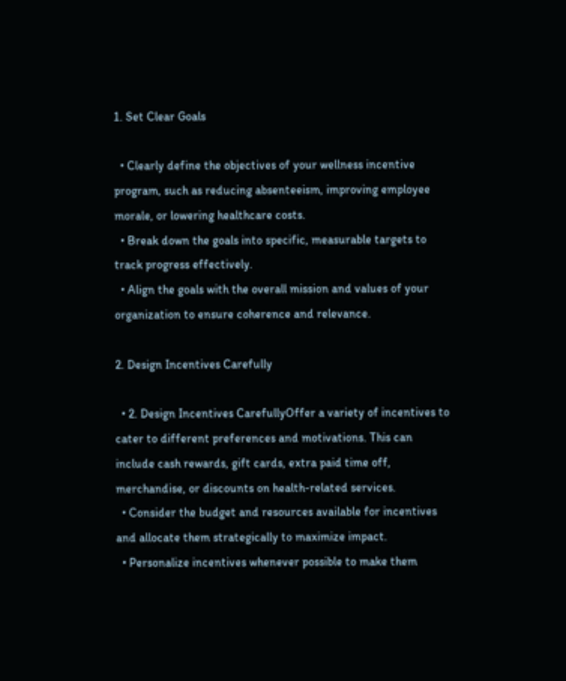1. Set Clear Goals

  • Clearly define the objectives of your wellness incentive program, such as reducing absenteeism, improving employee morale, or lowering healthcare costs.
  • Break down the goals into specific, measurable targets to track progress effectively.
  • Align the goals with the overall mission and values of your organization to ensure coherence and relevance.

2. Design Incentives Carefully

  • 2. Design Incentives CarefullyOffer a variety of incentives to cater to different preferences and motivations. This can include cash rewards, gift cards, extra paid time off, merchandise, or discounts on health-related services.
  • Consider the budget and resources available for incentives and allocate them strategically to maximize impact.
  • Personalize incentives whenever possible to make them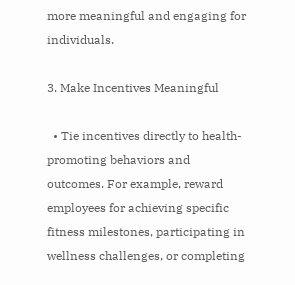more meaningful and engaging for individuals.

3. Make Incentives Meaningful

  • Tie incentives directly to health-promoting behaviors and outcomes. For example, reward employees for achieving specific fitness milestones, participating in wellness challenges, or completing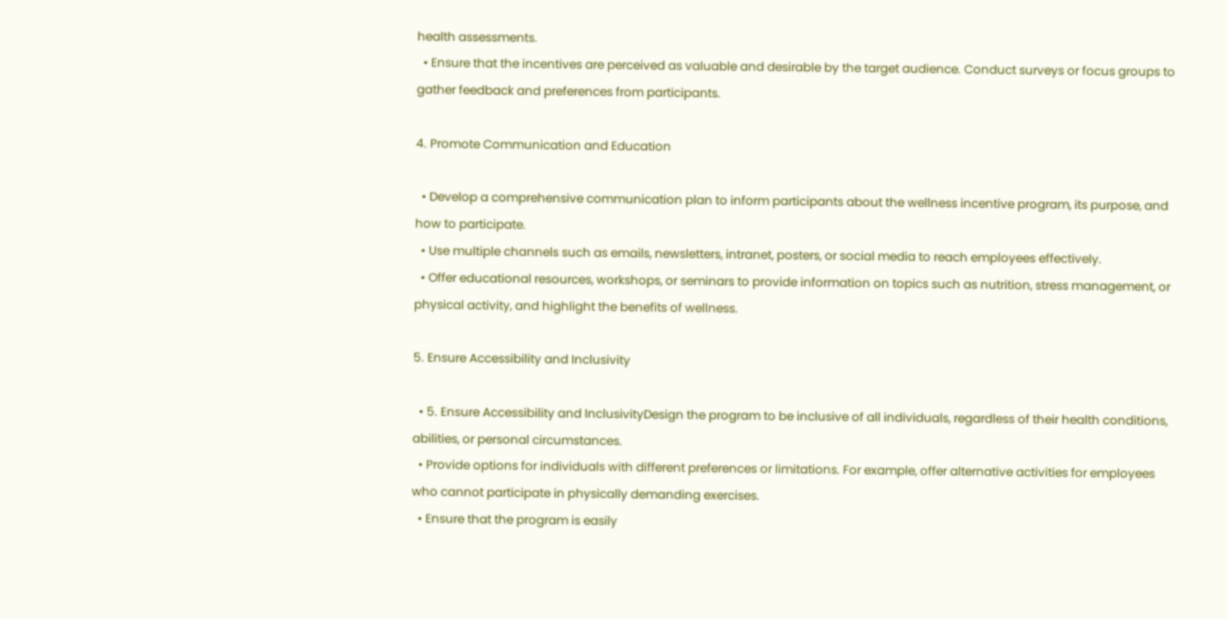health assessments.
  • Ensure that the incentives are perceived as valuable and desirable by the target audience. Conduct surveys or focus groups to gather feedback and preferences from participants.

4. Promote Communication and Education

  • Develop a comprehensive communication plan to inform participants about the wellness incentive program, its purpose, and how to participate.
  • Use multiple channels such as emails, newsletters, intranet, posters, or social media to reach employees effectively.
  • Offer educational resources, workshops, or seminars to provide information on topics such as nutrition, stress management, or physical activity, and highlight the benefits of wellness.

5. Ensure Accessibility and Inclusivity

  • 5. Ensure Accessibility and InclusivityDesign the program to be inclusive of all individuals, regardless of their health conditions, abilities, or personal circumstances.
  • Provide options for individuals with different preferences or limitations. For example, offer alternative activities for employees who cannot participate in physically demanding exercises.
  • Ensure that the program is easily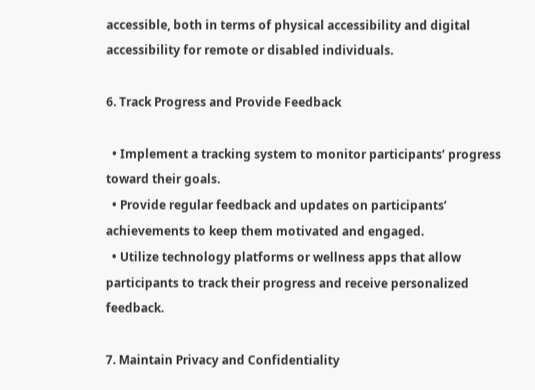accessible, both in terms of physical accessibility and digital accessibility for remote or disabled individuals.

6. Track Progress and Provide Feedback

  • Implement a tracking system to monitor participants’ progress toward their goals.
  • Provide regular feedback and updates on participants’ achievements to keep them motivated and engaged.
  • Utilize technology platforms or wellness apps that allow participants to track their progress and receive personalized feedback.

7. Maintain Privacy and Confidentiality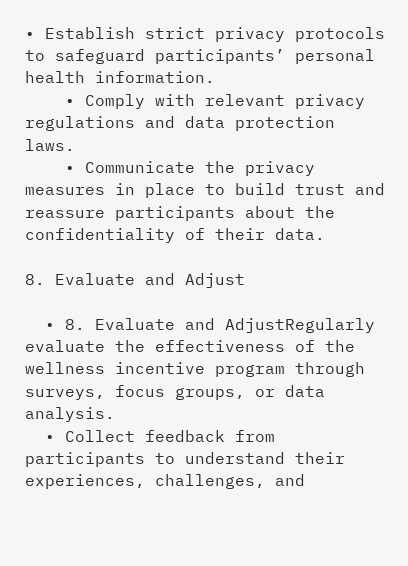• Establish strict privacy protocols to safeguard participants’ personal health information.
    • Comply with relevant privacy regulations and data protection laws.
    • Communicate the privacy measures in place to build trust and reassure participants about the confidentiality of their data.

8. Evaluate and Adjust

  • 8. Evaluate and AdjustRegularly evaluate the effectiveness of the wellness incentive program through surveys, focus groups, or data analysis.
  • Collect feedback from participants to understand their experiences, challenges, and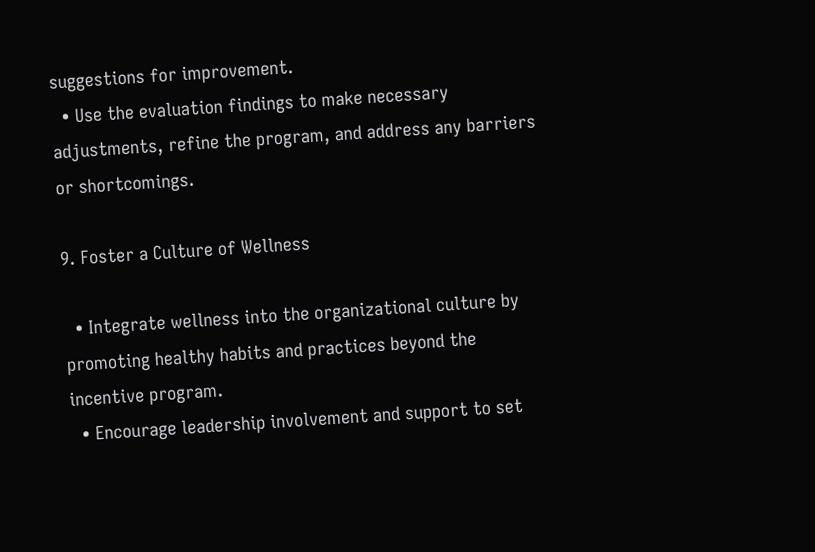suggestions for improvement.
  • Use the evaluation findings to make necessary adjustments, refine the program, and address any barriers or shortcomings.

9. Foster a Culture of Wellness

  • Integrate wellness into the organizational culture by promoting healthy habits and practices beyond the incentive program.
  • Encourage leadership involvement and support to set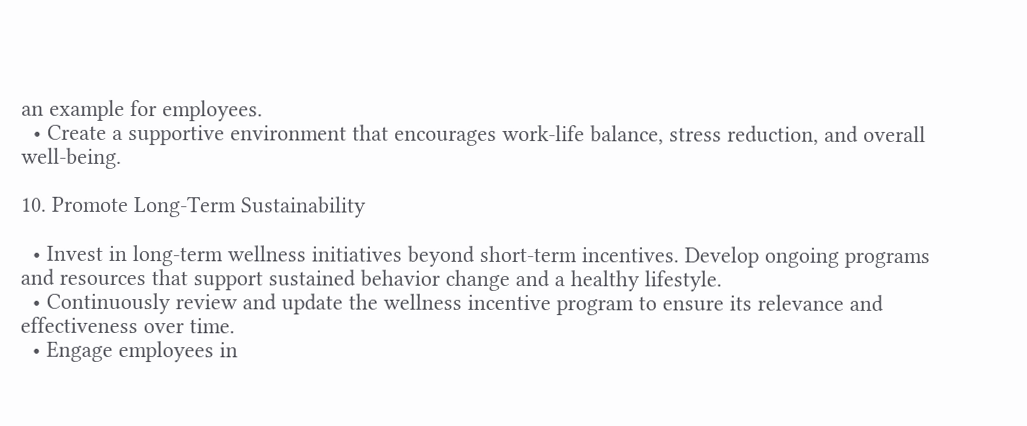an example for employees.
  • Create a supportive environment that encourages work-life balance, stress reduction, and overall well-being.

10. Promote Long-Term Sustainability

  • Invest in long-term wellness initiatives beyond short-term incentives. Develop ongoing programs and resources that support sustained behavior change and a healthy lifestyle.
  • Continuously review and update the wellness incentive program to ensure its relevance and effectiveness over time.
  • Engage employees in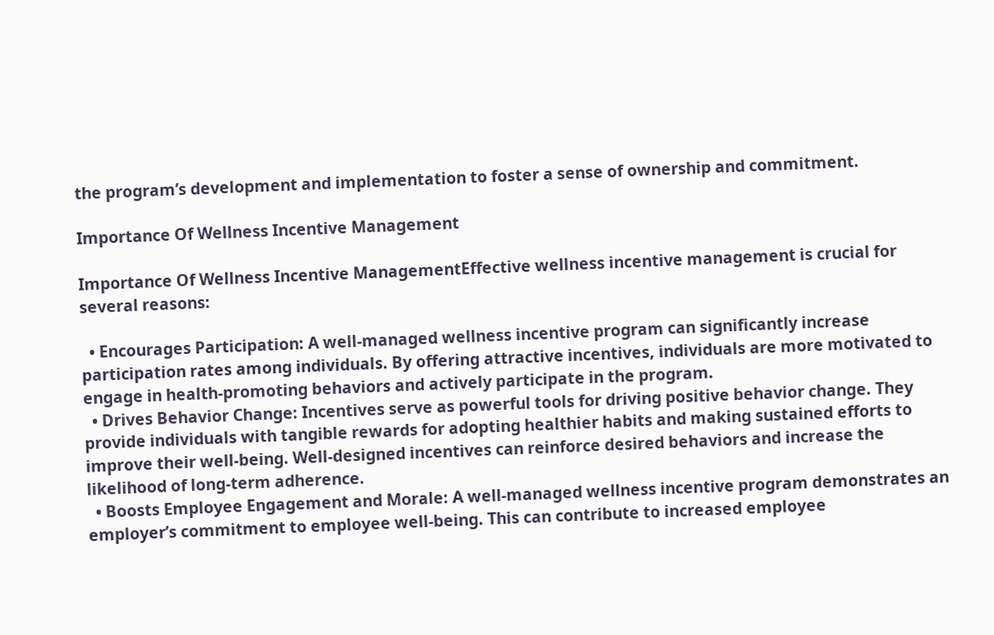the program’s development and implementation to foster a sense of ownership and commitment.

Importance Of Wellness Incentive Management

Importance Of Wellness Incentive ManagementEffective wellness incentive management is crucial for several reasons:

  • Encourages Participation: A well-managed wellness incentive program can significantly increase participation rates among individuals. By offering attractive incentives, individuals are more motivated to engage in health-promoting behaviors and actively participate in the program.
  • Drives Behavior Change: Incentives serve as powerful tools for driving positive behavior change. They provide individuals with tangible rewards for adopting healthier habits and making sustained efforts to improve their well-being. Well-designed incentives can reinforce desired behaviors and increase the likelihood of long-term adherence.
  • Boosts Employee Engagement and Morale: A well-managed wellness incentive program demonstrates an employer’s commitment to employee well-being. This can contribute to increased employee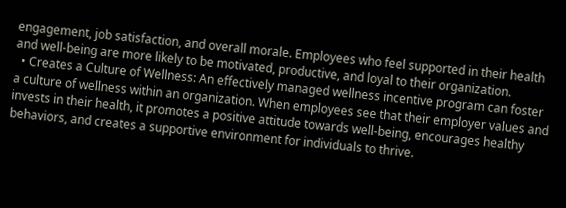engagement, job satisfaction, and overall morale. Employees who feel supported in their health and well-being are more likely to be motivated, productive, and loyal to their organization.
  • Creates a Culture of Wellness: An effectively managed wellness incentive program can foster a culture of wellness within an organization. When employees see that their employer values and invests in their health, it promotes a positive attitude towards well-being, encourages healthy behaviors, and creates a supportive environment for individuals to thrive.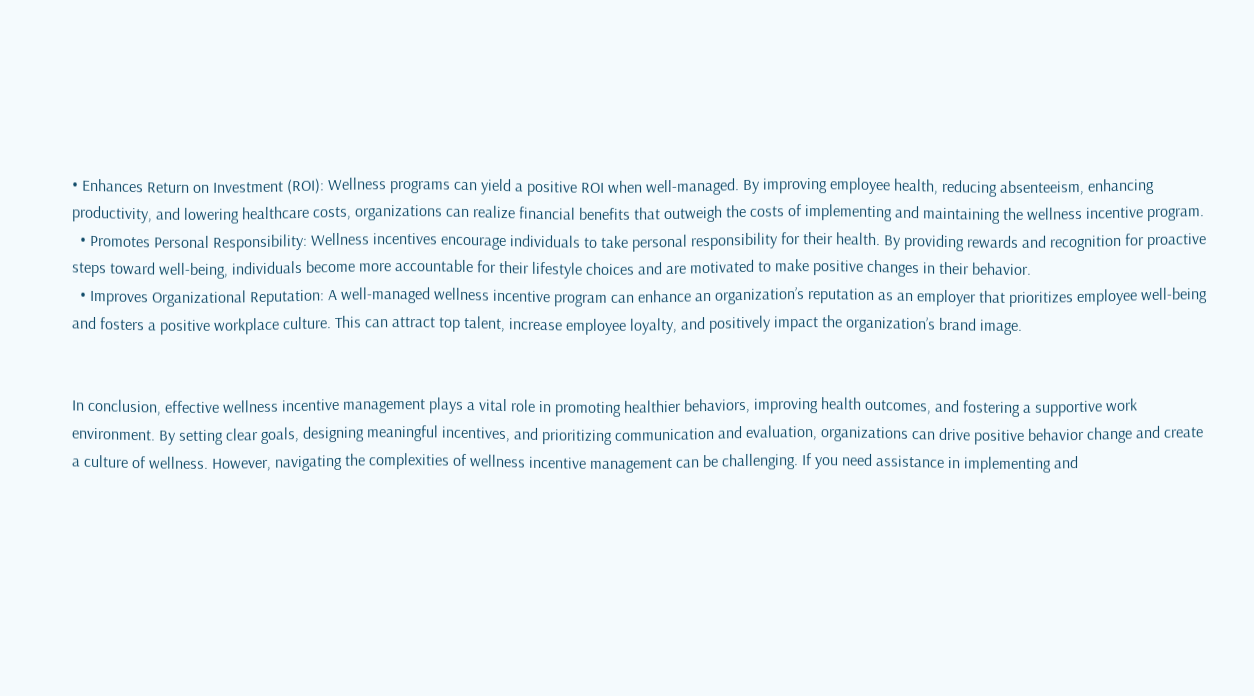• Enhances Return on Investment (ROI): Wellness programs can yield a positive ROI when well-managed. By improving employee health, reducing absenteeism, enhancing productivity, and lowering healthcare costs, organizations can realize financial benefits that outweigh the costs of implementing and maintaining the wellness incentive program.
  • Promotes Personal Responsibility: Wellness incentives encourage individuals to take personal responsibility for their health. By providing rewards and recognition for proactive steps toward well-being, individuals become more accountable for their lifestyle choices and are motivated to make positive changes in their behavior.
  • Improves Organizational Reputation: A well-managed wellness incentive program can enhance an organization’s reputation as an employer that prioritizes employee well-being and fosters a positive workplace culture. This can attract top talent, increase employee loyalty, and positively impact the organization’s brand image.


In conclusion, effective wellness incentive management plays a vital role in promoting healthier behaviors, improving health outcomes, and fostering a supportive work environment. By setting clear goals, designing meaningful incentives, and prioritizing communication and evaluation, organizations can drive positive behavior change and create a culture of wellness. However, navigating the complexities of wellness incentive management can be challenging. If you need assistance in implementing and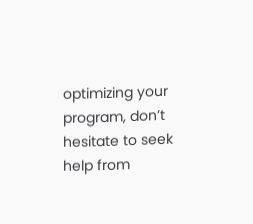optimizing your program, don’t hesitate to seek help from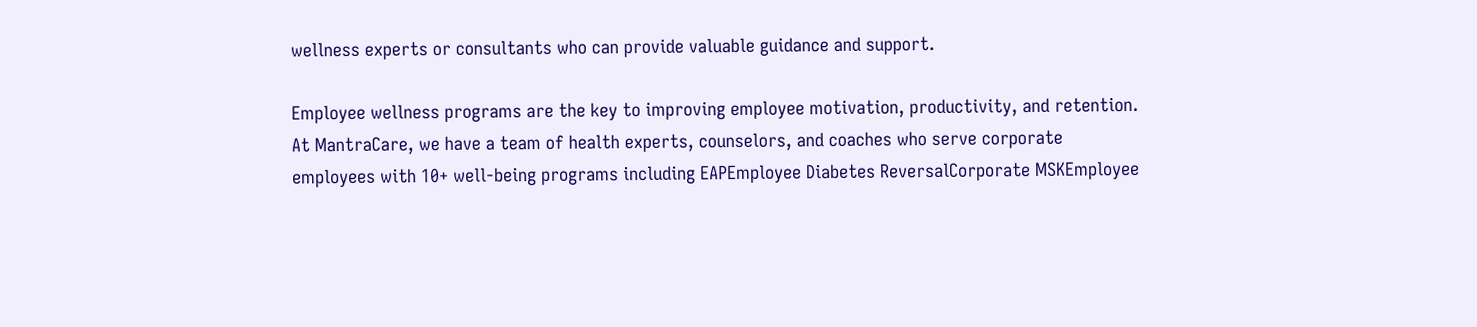wellness experts or consultants who can provide valuable guidance and support.

Employee wellness programs are the key to improving employee motivation, productivity, and retention. At MantraCare, we have a team of health experts, counselors, and coaches who serve corporate employees with 10+ well-being programs including EAPEmployee Diabetes ReversalCorporate MSKEmployee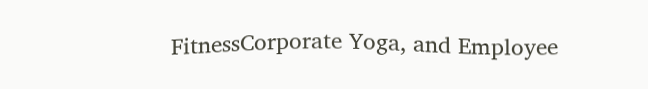FitnessCorporate Yoga, and Employee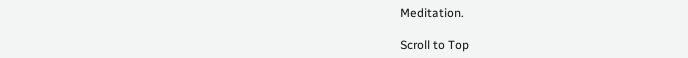Meditation.

Scroll to Top